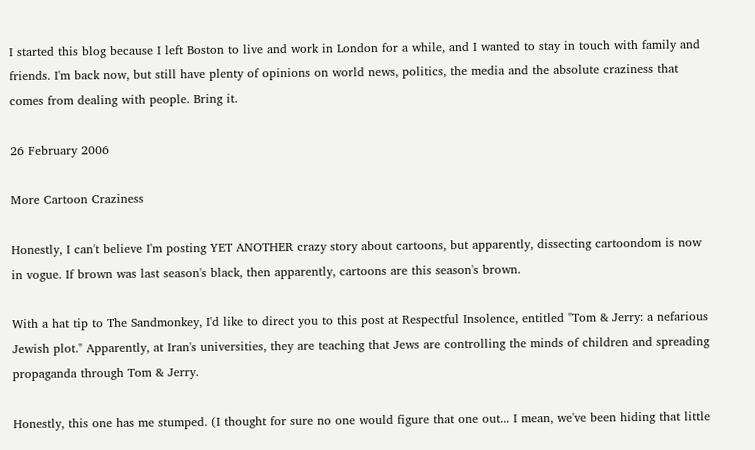I started this blog because I left Boston to live and work in London for a while, and I wanted to stay in touch with family and friends. I'm back now, but still have plenty of opinions on world news, politics, the media and the absolute craziness that comes from dealing with people. Bring it.

26 February 2006

More Cartoon Craziness

Honestly, I can't believe I'm posting YET ANOTHER crazy story about cartoons, but apparently, dissecting cartoondom is now in vogue. If brown was last season's black, then apparently, cartoons are this season's brown.

With a hat tip to The Sandmonkey, I'd like to direct you to this post at Respectful Insolence, entitled "Tom & Jerry: a nefarious Jewish plot." Apparently, at Iran's universities, they are teaching that Jews are controlling the minds of children and spreading propaganda through Tom & Jerry.

Honestly, this one has me stumped. (I thought for sure no one would figure that one out... I mean, we've been hiding that little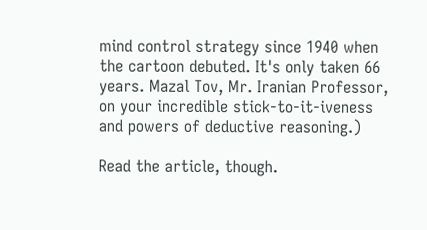mind control strategy since 1940 when the cartoon debuted. It's only taken 66 years. Mazal Tov, Mr. Iranian Professor, on your incredible stick-to-it-iveness and powers of deductive reasoning.)

Read the article, though.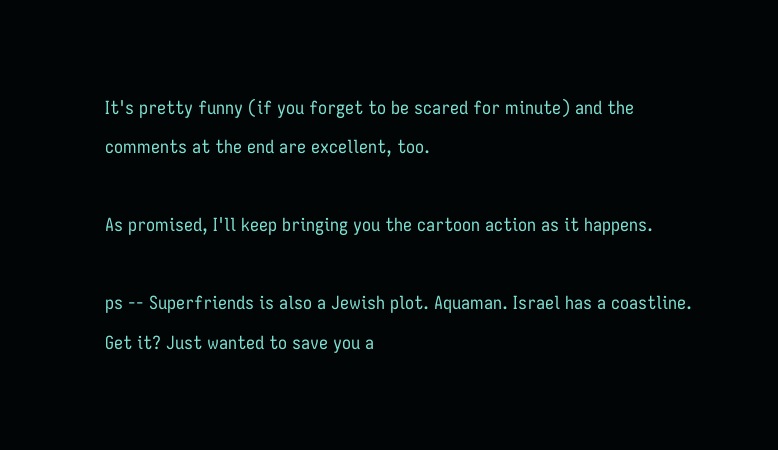It's pretty funny (if you forget to be scared for minute) and the comments at the end are excellent, too.

As promised, I'll keep bringing you the cartoon action as it happens.

ps -- Superfriends is also a Jewish plot. Aquaman. Israel has a coastline. Get it? Just wanted to save you a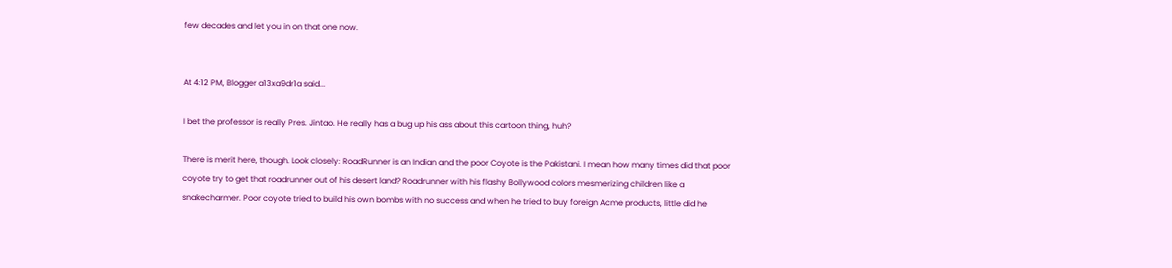few decades and let you in on that one now.


At 4:12 PM, Blogger a13xa9dr1a said...

I bet the professor is really Pres. Jintao. He really has a bug up his ass about this cartoon thing, huh?

There is merit here, though. Look closely: RoadRunner is an Indian and the poor Coyote is the Pakistani. I mean how many times did that poor coyote try to get that roadrunner out of his desert land? Roadrunner with his flashy Bollywood colors mesmerizing children like a snakecharmer. Poor coyote tried to build his own bombs with no success and when he tried to buy foreign Acme products, little did he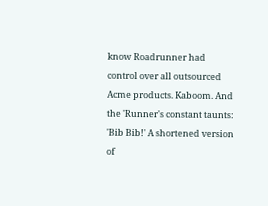know Roadrunner had control over all outsourced Acme products. Kaboom. And the 'Runner's constant taunts: 'Bib Bib!' A shortened version of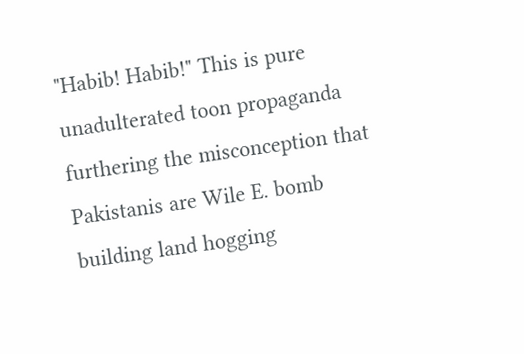"Habib! Habib!" This is pure unadulterated toon propaganda furthering the misconception that Pakistanis are Wile E. bomb building land hogging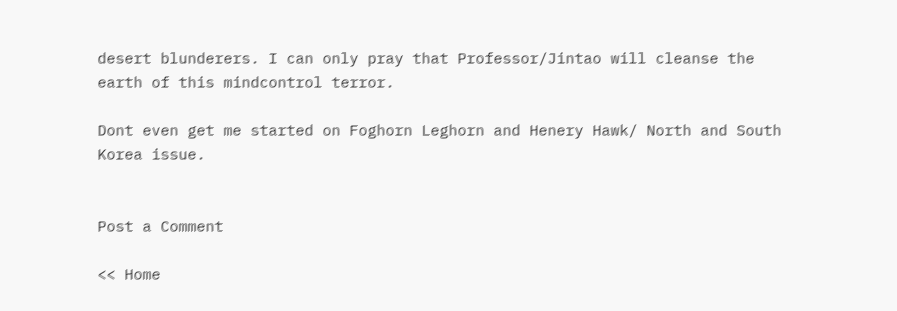desert blunderers. I can only pray that Professor/Jintao will cleanse the earth of this mindcontrol terror.

Dont even get me started on Foghorn Leghorn and Henery Hawk/ North and South Korea issue.


Post a Comment

<< Home